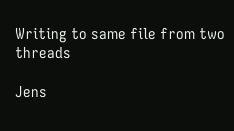Writing to same file from two threads

Jens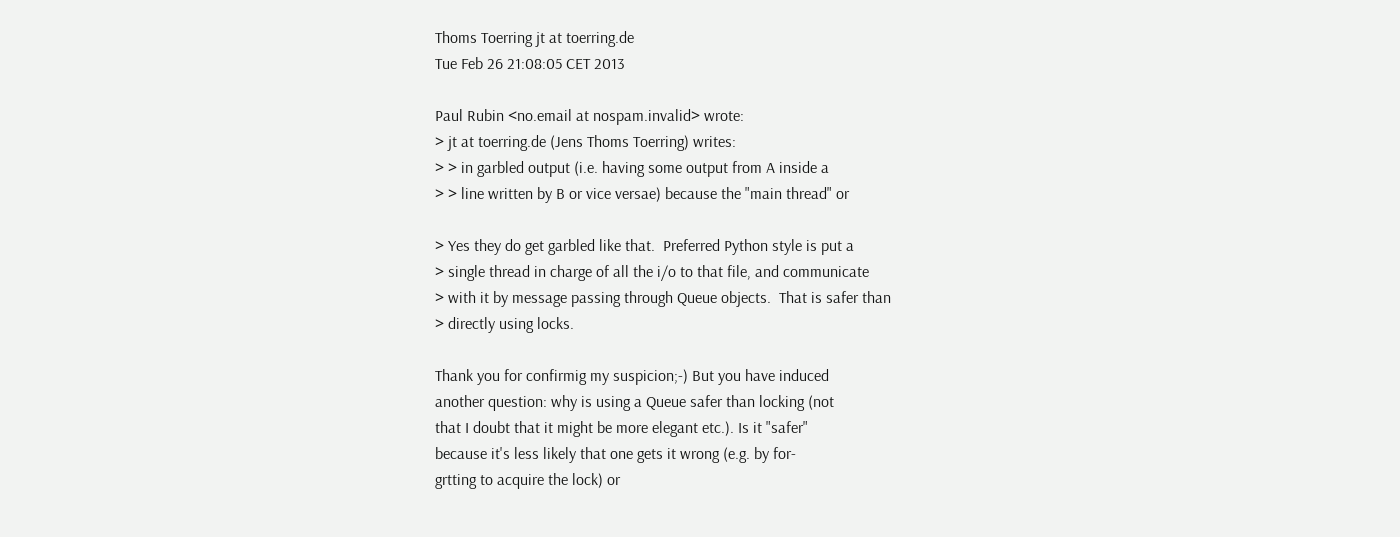Thoms Toerring jt at toerring.de
Tue Feb 26 21:08:05 CET 2013

Paul Rubin <no.email at nospam.invalid> wrote:
> jt at toerring.de (Jens Thoms Toerring) writes:
> > in garbled output (i.e. having some output from A inside a
> > line written by B or vice versae) because the "main thread" or

> Yes they do get garbled like that.  Preferred Python style is put a
> single thread in charge of all the i/o to that file, and communicate
> with it by message passing through Queue objects.  That is safer than
> directly using locks.

Thank you for confirmig my suspicion;-) But you have induced
another question: why is using a Queue safer than locking (not
that I doubt that it might be more elegant etc.). Is it "safer"
because it's less likely that one gets it wrong (e.g. by for-
grtting to acquire the lock) or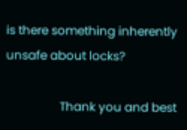is there something inherently
unsafe about locks?

                  Thank you and best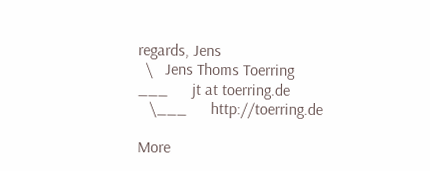regards, Jens
  \   Jens Thoms Toerring  ___      jt at toerring.de
   \___      http://toerring.de

More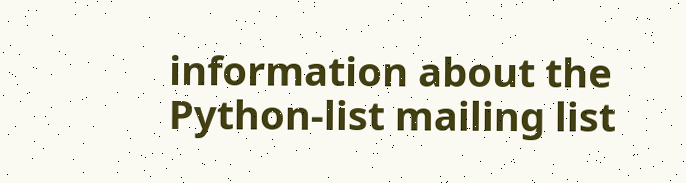information about the Python-list mailing list